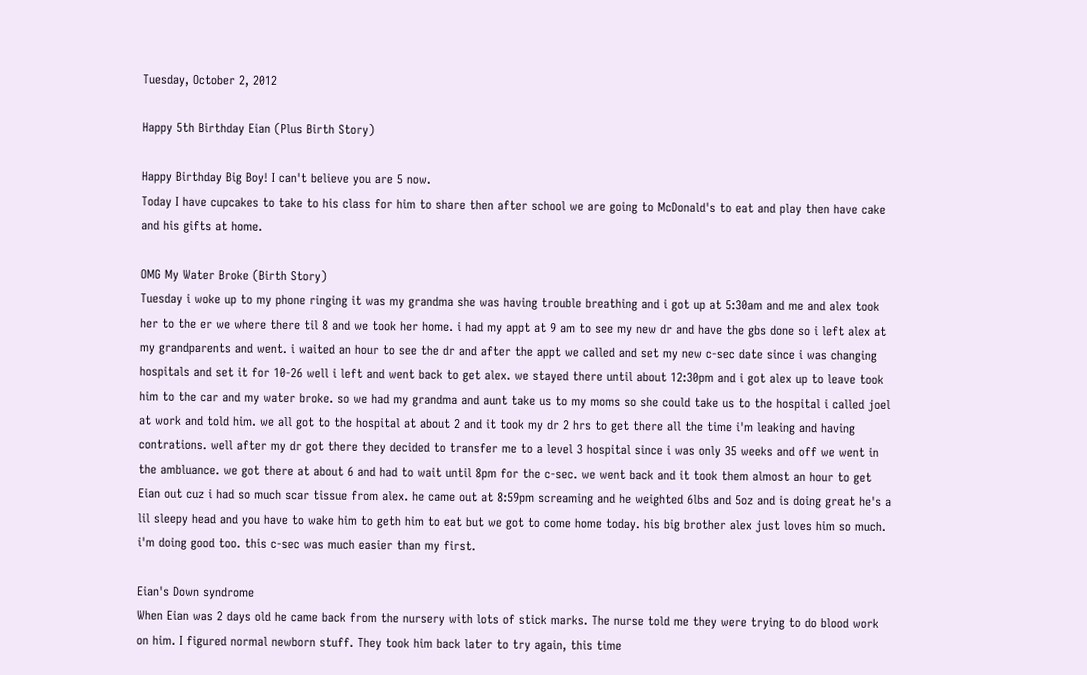Tuesday, October 2, 2012

Happy 5th Birthday Eian (Plus Birth Story)

Happy Birthday Big Boy! I can't believe you are 5 now.
Today I have cupcakes to take to his class for him to share then after school we are going to McDonald's to eat and play then have cake and his gifts at home.

OMG My Water Broke (Birth Story)
Tuesday i woke up to my phone ringing it was my grandma she was having trouble breathing and i got up at 5:30am and me and alex took her to the er we where there til 8 and we took her home. i had my appt at 9 am to see my new dr and have the gbs done so i left alex at my grandparents and went. i waited an hour to see the dr and after the appt we called and set my new c-sec date since i was changing hospitals and set it for 10-26 well i left and went back to get alex. we stayed there until about 12:30pm and i got alex up to leave took him to the car and my water broke. so we had my grandma and aunt take us to my moms so she could take us to the hospital i called joel at work and told him. we all got to the hospital at about 2 and it took my dr 2 hrs to get there all the time i'm leaking and having contrations. well after my dr got there they decided to transfer me to a level 3 hospital since i was only 35 weeks and off we went in the ambluance. we got there at about 6 and had to wait until 8pm for the c-sec. we went back and it took them almost an hour to get Eian out cuz i had so much scar tissue from alex. he came out at 8:59pm screaming and he weighted 6lbs and 5oz and is doing great he's a lil sleepy head and you have to wake him to geth him to eat but we got to come home today. his big brother alex just loves him so much. i'm doing good too. this c-sec was much easier than my first.

Eian's Down syndrome
When Eian was 2 days old he came back from the nursery with lots of stick marks. The nurse told me they were trying to do blood work on him. I figured normal newborn stuff. They took him back later to try again, this time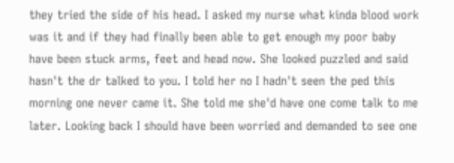they tried the side of his head. I asked my nurse what kinda blood work was it and if they had finally been able to get enough my poor baby have been stuck arms, feet and head now. She looked puzzled and said hasn't the dr talked to you. I told her no I hadn't seen the ped this morning one never came it. She told me she'd have one come talk to me later. Looking back I should have been worried and demanded to see one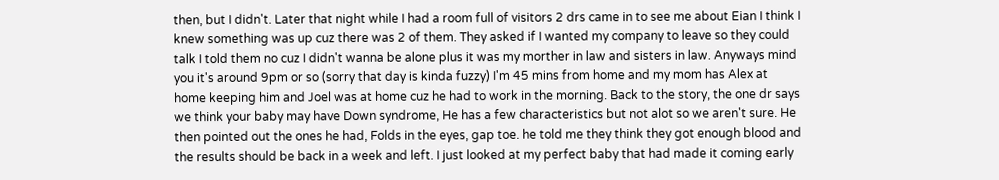then, but I didn't. Later that night while I had a room full of visitors 2 drs came in to see me about Eian I think I knew something was up cuz there was 2 of them. They asked if I wanted my company to leave so they could talk I told them no cuz I didn't wanna be alone plus it was my morther in law and sisters in law. Anyways mind you it's around 9pm or so (sorry that day is kinda fuzzy) I'm 45 mins from home and my mom has Alex at home keeping him and Joel was at home cuz he had to work in the morning. Back to the story, the one dr says we think your baby may have Down syndrome, He has a few characteristics but not alot so we aren't sure. He then pointed out the ones he had, Folds in the eyes, gap toe. he told me they think they got enough blood and the results should be back in a week and left. I just looked at my perfect baby that had made it coming early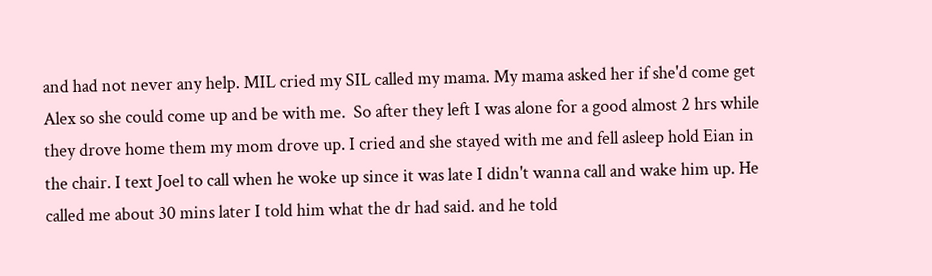and had not never any help. MIL cried my SIL called my mama. My mama asked her if she'd come get Alex so she could come up and be with me.  So after they left I was alone for a good almost 2 hrs while they drove home them my mom drove up. I cried and she stayed with me and fell asleep hold Eian in the chair. I text Joel to call when he woke up since it was late I didn't wanna call and wake him up. He called me about 30 mins later I told him what the dr had said. and he told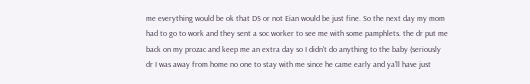me everything would be ok that DS or not Eian would be just fine. So the next day my mom had to go to work and they sent a soc worker to see me with some pamphlets. the dr put me back on my prozac and keep me an extra day so I didn't do anything to the baby (seriously dr I was away from home no one to stay with me since he came early and ya'll have just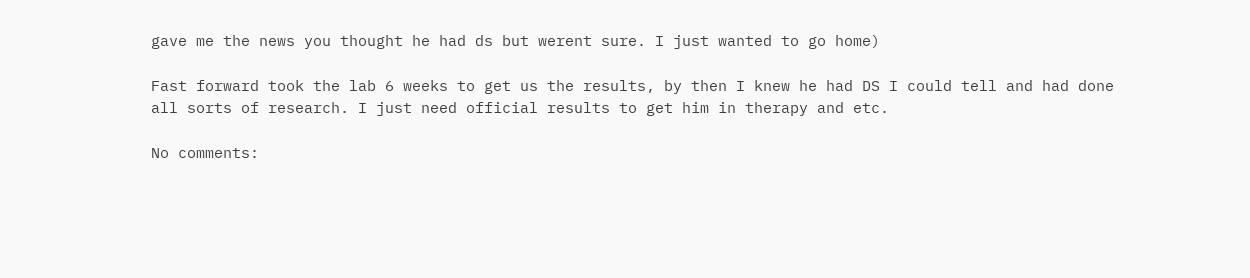gave me the news you thought he had ds but werent sure. I just wanted to go home)

Fast forward took the lab 6 weeks to get us the results, by then I knew he had DS I could tell and had done all sorts of research. I just need official results to get him in therapy and etc.

No comments: